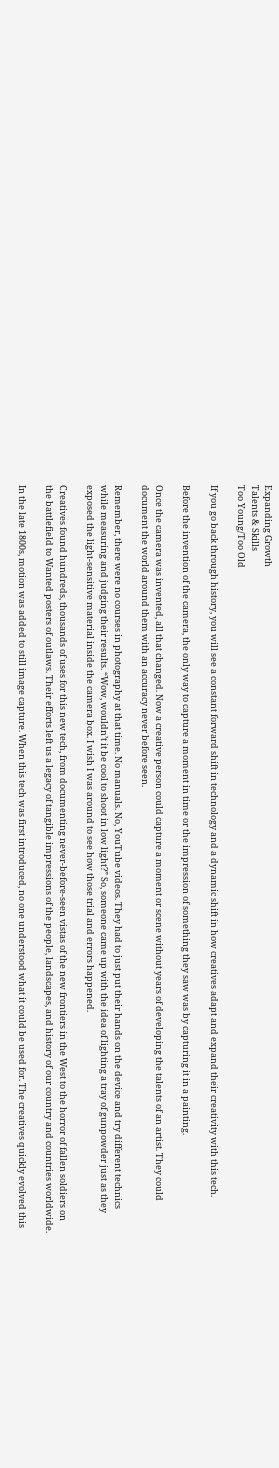Expanding Growth
Talents & Skills
Too Young/Too Old

If you go back through history, you will see a constant forward shift in technology and a dynamic shift in how creatives adapt and expand their creativity with this tech.

Before the invention of the camera, the only way to capture a moment in time or the impression of something they saw was by capturing it in a painting.

Once the camera was invented, all that changed. Now a creative person could capture a moment or scene without years of developing the talents of an artist. They could document the world around them with an accuracy never before seen.

Remember, there were no courses in photography at that time. No manuals. No, YouTube videos. They had to just put their hands on the device and try different technics while measuring and judging their results. “Wow, wouldn’t it be cool to shoot in low light?” So, someone came up with the idea of lighting a tray of gunpowder just as they exposed the light-sensitive material inside the camera box. I wish I was around to see how those trial and errors happened.

Creatives found hundreds, thousands of uses for this new tech, from documenting never-before-seen vistas of the new frontiers in the West to the horror of fallen soldiers on the battlefield to Wanted posters of outlaws. Their efforts left us a legacy of tangible impressions of the people, landscapes, and history of our country and countries worldwide.

In the late 1800s, motion was added to still image capture. When this tech was first introduced, no one understood what it could be used for. The creatives quickly evolved this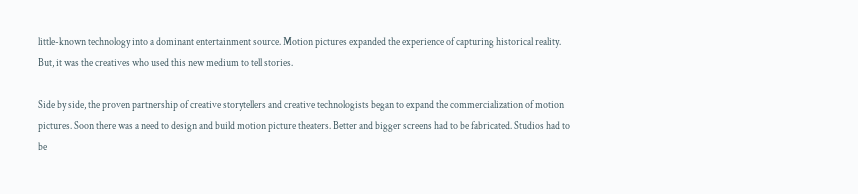little-known technology into a dominant entertainment source. Motion pictures expanded the experience of capturing historical reality. But, it was the creatives who used this new medium to tell stories.

Side by side, the proven partnership of creative storytellers and creative technologists began to expand the commercialization of motion pictures. Soon there was a need to design and build motion picture theaters. Better and bigger screens had to be fabricated. Studios had to be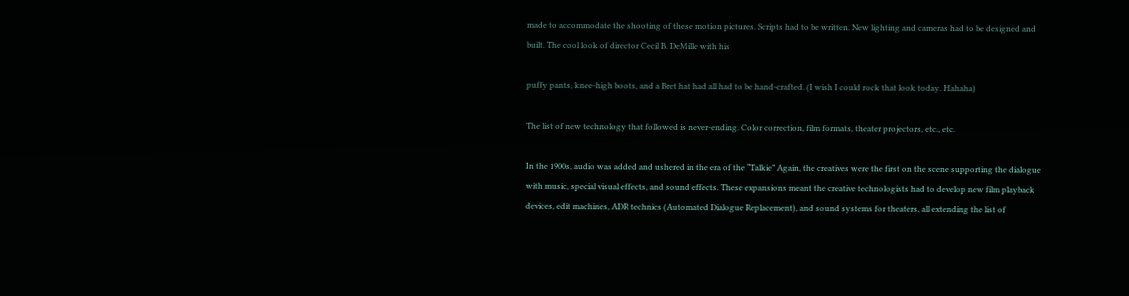made to accommodate the shooting of these motion pictures. Scripts had to be written. New lighting and cameras had to be designed and built. The cool look of director Cecil B. DeMille with his

puffy pants, knee-high boots, and a Bret hat had all had to be hand-crafted. (I wish I could rock that look today. Hahaha)

The list of new technology that followed is never-ending. Color correction, film formats, theater projectors, etc., etc.

In the 1900s, audio was added and ushered in the era of the “Talkie” Again, the creatives were the first on the scene supporting the dialogue with music, special visual effects, and sound effects. These expansions meant the creative technologists had to develop new film playback devices, edit machines, ADR technics (Automated Dialogue Replacement), and sound systems for theaters, all extending the list of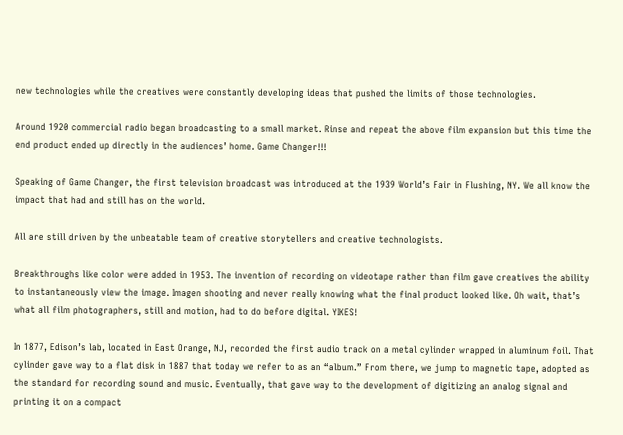new technologies while the creatives were constantly developing ideas that pushed the limits of those technologies.

Around 1920 commercial radio began broadcasting to a small market. Rinse and repeat the above film expansion but this time the end product ended up directly in the audiences’ home. Game Changer!!!

Speaking of Game Changer, the first television broadcast was introduced at the 1939 World’s Fair in Flushing, NY. We all know the impact that had and still has on the world.

All are still driven by the unbeatable team of creative storytellers and creative technologists.

Breakthroughs like color were added in 1953. The invention of recording on videotape rather than film gave creatives the ability to instantaneously view the image. Imagen shooting and never really knowing what the final product looked like. Oh wait, that’s what all film photographers, still and motion, had to do before digital. YIKES!

In 1877, Edison’s lab, located in East Orange, NJ, recorded the first audio track on a metal cylinder wrapped in aluminum foil. That cylinder gave way to a flat disk in 1887 that today we refer to as an “album.” From there, we jump to magnetic tape, adopted as the standard for recording sound and music. Eventually, that gave way to the development of digitizing an analog signal and printing it on a compact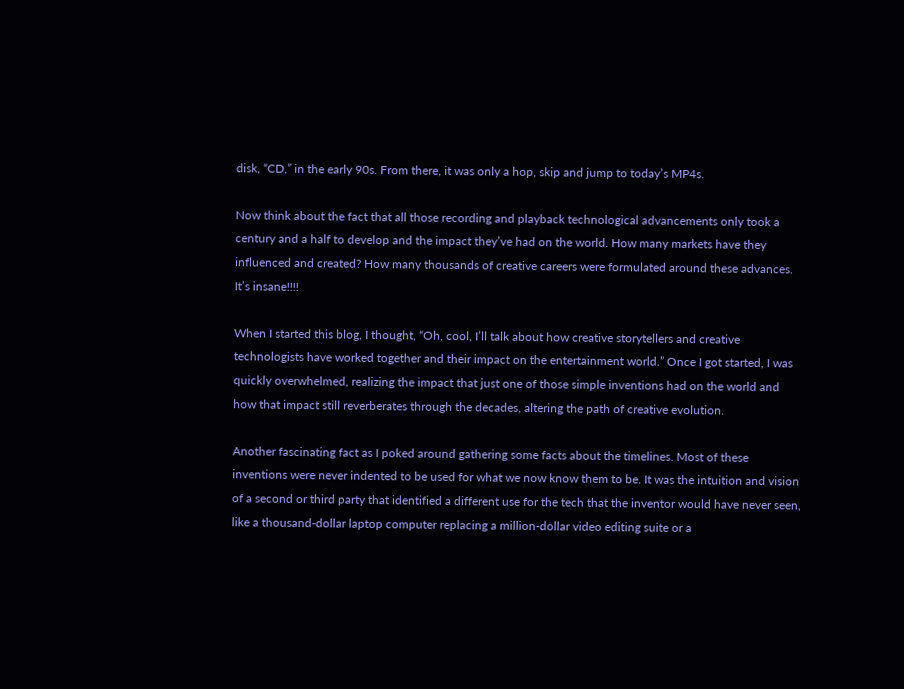disk, “CD,” in the early 90s. From there, it was only a hop, skip and jump to today’s MP4s.

Now think about the fact that all those recording and playback technological advancements only took a century and a half to develop and the impact they’ve had on the world. How many markets have they influenced and created? How many thousands of creative careers were formulated around these advances. It’s insane!!!!

When I started this blog, I thought, “Oh, cool, I’ll talk about how creative storytellers and creative technologists have worked together and their impact on the entertainment world.” Once I got started, I was quickly overwhelmed, realizing the impact that just one of those simple inventions had on the world and how that impact still reverberates through the decades, altering the path of creative evolution.

Another fascinating fact as I poked around gathering some facts about the timelines. Most of these inventions were never indented to be used for what we now know them to be. It was the intuition and vision of a second or third party that identified a different use for the tech that the inventor would have never seen, like a thousand-dollar laptop computer replacing a million-dollar video editing suite or a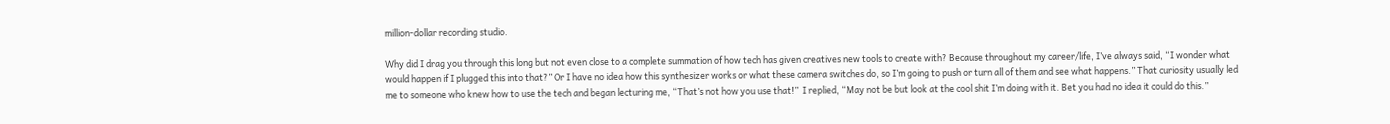million-dollar recording studio.

Why did I drag you through this long but not even close to a complete summation of how tech has given creatives new tools to create with? Because throughout my career/life, I’ve always said, “I wonder what would happen if I plugged this into that?” Or I have no idea how this synthesizer works or what these camera switches do, so I’m going to push or turn all of them and see what happens.” That curiosity usually led me to someone who knew how to use the tech and began lecturing me, “That’s not how you use that!”  I replied, “May not be but look at the cool shit I’m doing with it. Bet you had no idea it could do this.”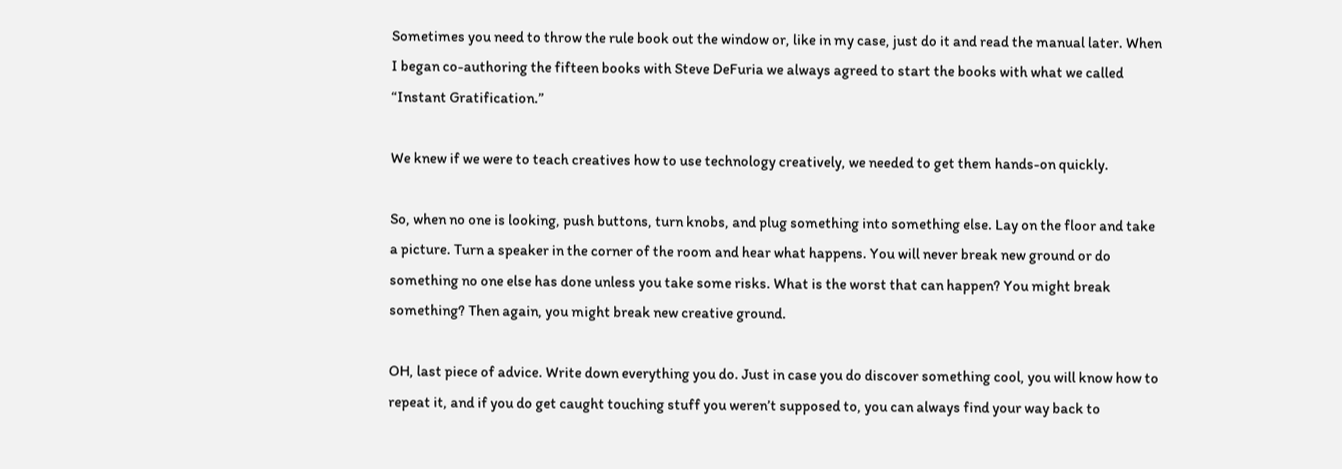Sometimes you need to throw the rule book out the window or, like in my case, just do it and read the manual later. When I began co-authoring the fifteen books with Steve DeFuria we always agreed to start the books with what we called “Instant Gratification.”

We knew if we were to teach creatives how to use technology creatively, we needed to get them hands-on quickly.

So, when no one is looking, push buttons, turn knobs, and plug something into something else. Lay on the floor and take a picture. Turn a speaker in the corner of the room and hear what happens. You will never break new ground or do something no one else has done unless you take some risks. What is the worst that can happen? You might break something? Then again, you might break new creative ground.

OH, last piece of advice. Write down everything you do. Just in case you do discover something cool, you will know how to repeat it, and if you do get caught touching stuff you weren’t supposed to, you can always find your way back to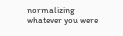normalizing whatever you were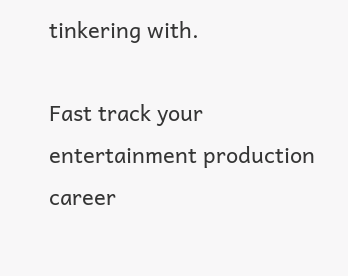tinkering with.

Fast track your entertainment production career